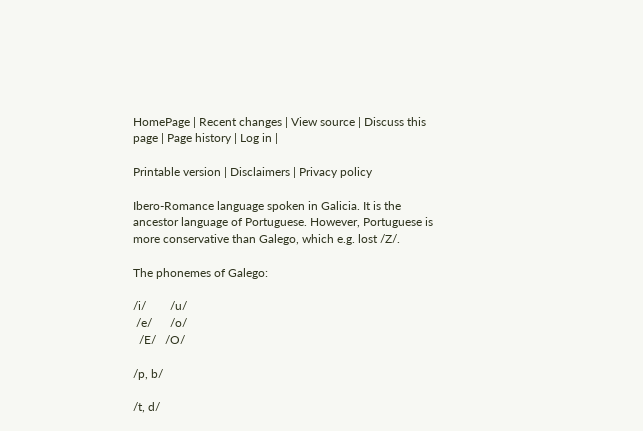HomePage | Recent changes | View source | Discuss this page | Page history | Log in |

Printable version | Disclaimers | Privacy policy

Ibero-Romance language spoken in Galicia. It is the ancestor language of Portuguese. However, Portuguese is more conservative than Galego, which e.g. lost /Z/.

The phonemes of Galego:

/i/        /u/
 /e/      /o/
  /E/   /O/

/p, b/

/t, d/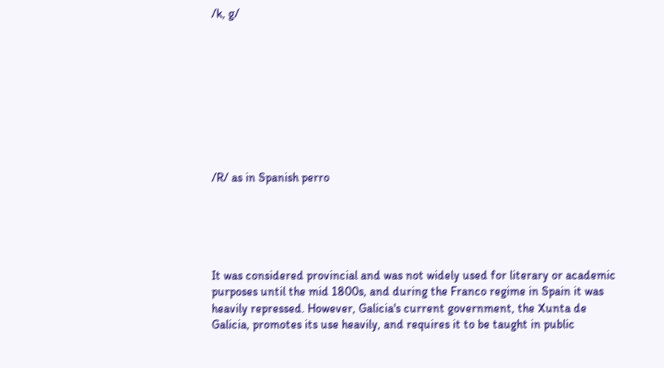/k, g/









/R/ as in Spanish perro





It was considered provincial and was not widely used for literary or academic purposes until the mid 1800s, and during the Franco regime in Spain it was heavily repressed. However, Galicia's current government, the Xunta de Galicia, promotes its use heavily, and requires it to be taught in public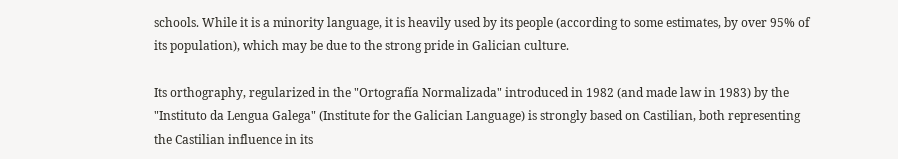schools. While it is a minority language, it is heavily used by its people (according to some estimates, by over 95% of its population), which may be due to the strong pride in Galician culture.

Its orthography, regularized in the "Ortografía Normalizada" introduced in 1982 (and made law in 1983) by the "Instituto da Lengua Galega" (Institute for the Galician Language) is strongly based on Castilian, both representing the Castilian influence in its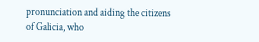pronunciation and aiding the citizens of Galicia, who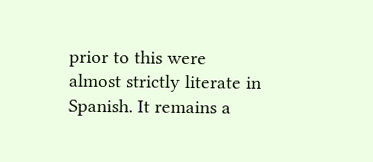prior to this were almost strictly literate in Spanish. It remains a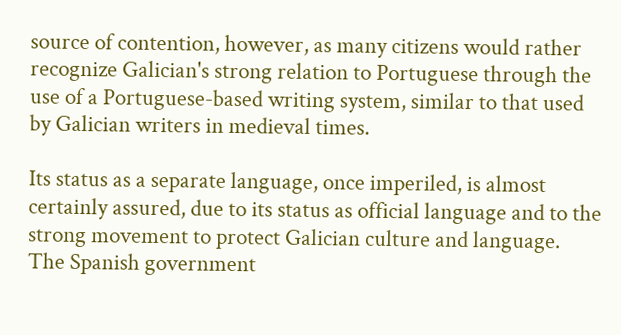source of contention, however, as many citizens would rather recognize Galician's strong relation to Portuguese through the use of a Portuguese-based writing system, similar to that used by Galician writers in medieval times.

Its status as a separate language, once imperiled, is almost certainly assured, due to its status as official language and to the strong movement to protect Galician culture and language. The Spanish government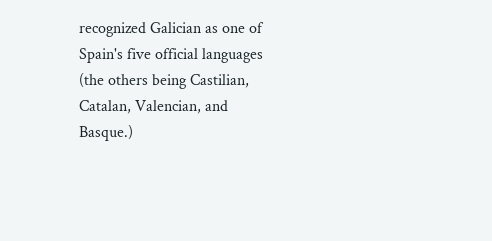recognized Galician as one of Spain's five official languages (the others being Castilian, Catalan, Valencian, and Basque.)